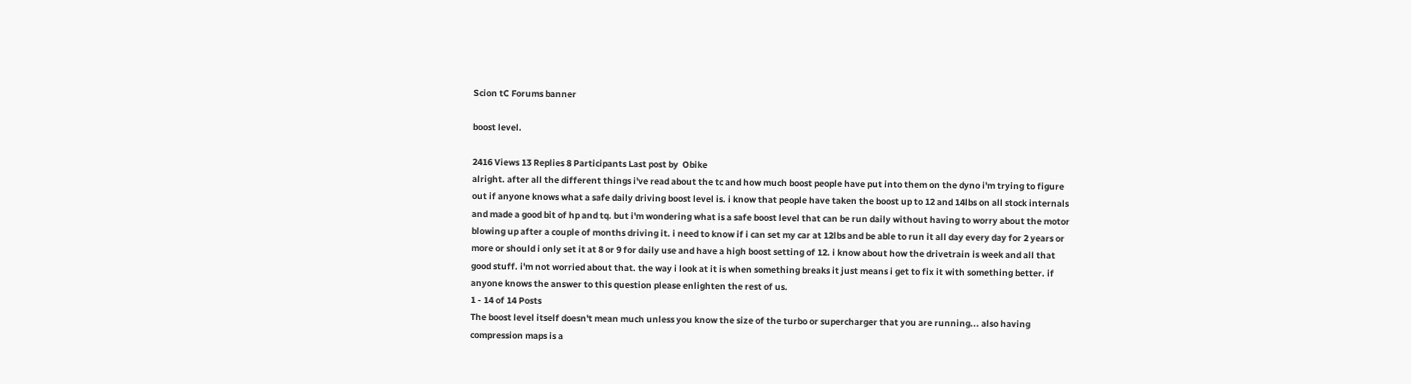Scion tC Forums banner

boost level.

2416 Views 13 Replies 8 Participants Last post by  Obike
alright. after all the different things i've read about the tc and how much boost people have put into them on the dyno i'm trying to figure out if anyone knows what a safe daily driving boost level is. i know that people have taken the boost up to 12 and 14lbs on all stock internals and made a good bit of hp and tq. but i'm wondering what is a safe boost level that can be run daily without having to worry about the motor blowing up after a couple of months driving it. i need to know if i can set my car at 12lbs and be able to run it all day every day for 2 years or more or should i only set it at 8 or 9 for daily use and have a high boost setting of 12. i know about how the drivetrain is week and all that good stuff. i'm not worried about that. the way i look at it is when something breaks it just means i get to fix it with something better. if anyone knows the answer to this question please enlighten the rest of us.
1 - 14 of 14 Posts
The boost level itself doesn't mean much unless you know the size of the turbo or supercharger that you are running... also having compression maps is a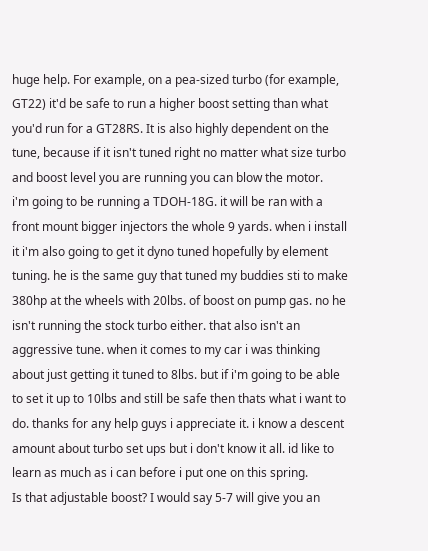huge help. For example, on a pea-sized turbo (for example, GT22) it'd be safe to run a higher boost setting than what you'd run for a GT28RS. It is also highly dependent on the tune, because if it isn't tuned right no matter what size turbo and boost level you are running you can blow the motor.
i'm going to be running a TDOH-18G. it will be ran with a front mount bigger injectors the whole 9 yards. when i install it i'm also going to get it dyno tuned hopefully by element tuning. he is the same guy that tuned my buddies sti to make 380hp at the wheels with 20lbs. of boost on pump gas. no he isn't running the stock turbo either. that also isn't an aggressive tune. when it comes to my car i was thinking about just getting it tuned to 8lbs. but if i'm going to be able to set it up to 10lbs and still be safe then thats what i want to do. thanks for any help guys i appreciate it. i know a descent amount about turbo set ups but i don't know it all. id like to learn as much as i can before i put one on this spring.
Is that adjustable boost? I would say 5-7 will give you an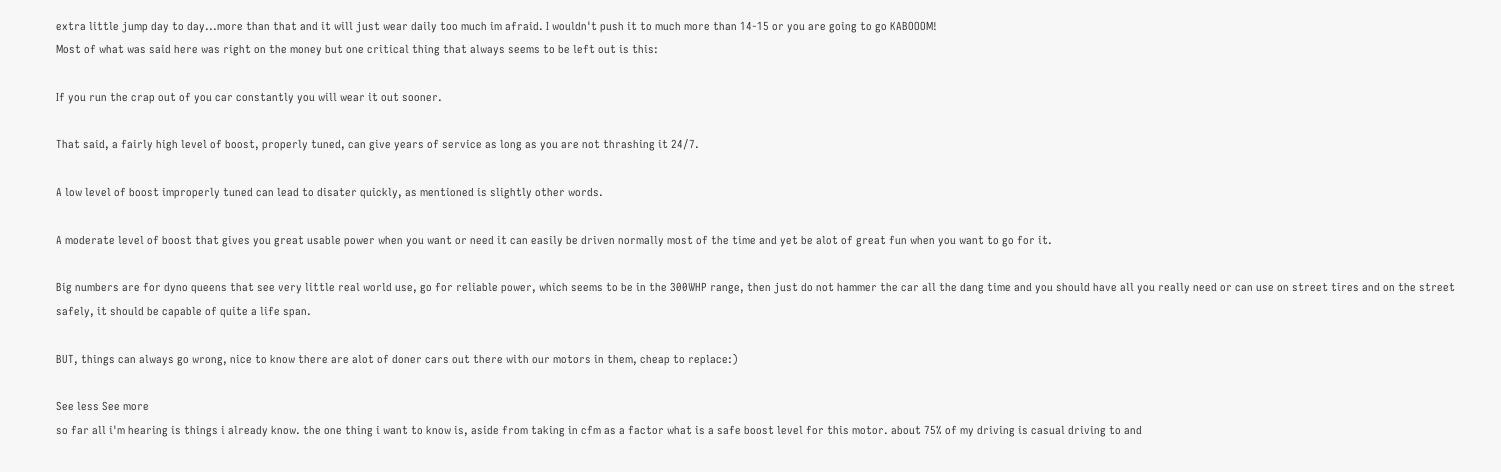extra little jump day to day...more than that and it will just wear daily too much im afraid. I wouldn't push it to much more than 14-15 or you are going to go KABOOOM!
Most of what was said here was right on the money but one critical thing that always seems to be left out is this:

If you run the crap out of you car constantly you will wear it out sooner.

That said, a fairly high level of boost, properly tuned, can give years of service as long as you are not thrashing it 24/7.

A low level of boost improperly tuned can lead to disater quickly, as mentioned is slightly other words.

A moderate level of boost that gives you great usable power when you want or need it can easily be driven normally most of the time and yet be alot of great fun when you want to go for it.

Big numbers are for dyno queens that see very little real world use, go for reliable power, which seems to be in the 300WHP range, then just do not hammer the car all the dang time and you should have all you really need or can use on street tires and on the street safely, it should be capable of quite a life span.

BUT, things can always go wrong, nice to know there are alot of doner cars out there with our motors in them, cheap to replace:)

See less See more
so far all i'm hearing is things i already know. the one thing i want to know is, aside from taking in cfm as a factor what is a safe boost level for this motor. about 75% of my driving is casual driving to and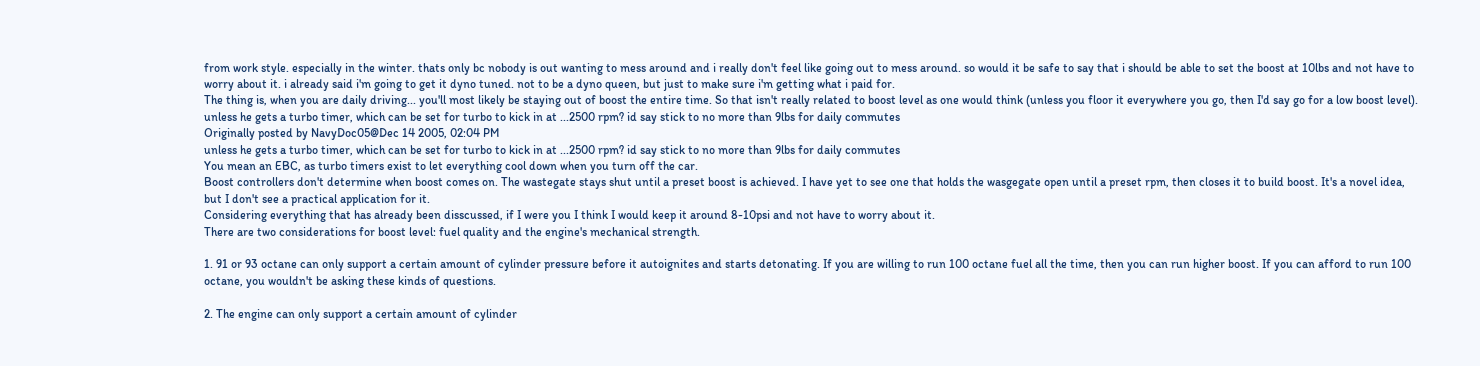from work style. especially in the winter. thats only bc nobody is out wanting to mess around and i really don't feel like going out to mess around. so would it be safe to say that i should be able to set the boost at 10lbs and not have to worry about it. i already said i'm going to get it dyno tuned. not to be a dyno queen, but just to make sure i'm getting what i paid for.
The thing is, when you are daily driving... you'll most likely be staying out of boost the entire time. So that isn't really related to boost level as one would think (unless you floor it everywhere you go, then I'd say go for a low boost level).
unless he gets a turbo timer, which can be set for turbo to kick in at ...2500 rpm? id say stick to no more than 9lbs for daily commutes
Originally posted by NavyDoc05@Dec 14 2005, 02:04 PM
unless he gets a turbo timer, which can be set for turbo to kick in at ...2500 rpm? id say stick to no more than 9lbs for daily commutes
You mean an EBC, as turbo timers exist to let everything cool down when you turn off the car.
Boost controllers don't determine when boost comes on. The wastegate stays shut until a preset boost is achieved. I have yet to see one that holds the wasgegate open until a preset rpm, then closes it to build boost. It's a novel idea, but I don't see a practical application for it.
Considering everything that has already been disscussed, if I were you I think I would keep it around 8-10psi and not have to worry about it.
There are two considerations for boost level: fuel quality and the engine's mechanical strength.

1. 91 or 93 octane can only support a certain amount of cylinder pressure before it autoignites and starts detonating. If you are willing to run 100 octane fuel all the time, then you can run higher boost. If you can afford to run 100 octane, you wouldn't be asking these kinds of questions.

2. The engine can only support a certain amount of cylinder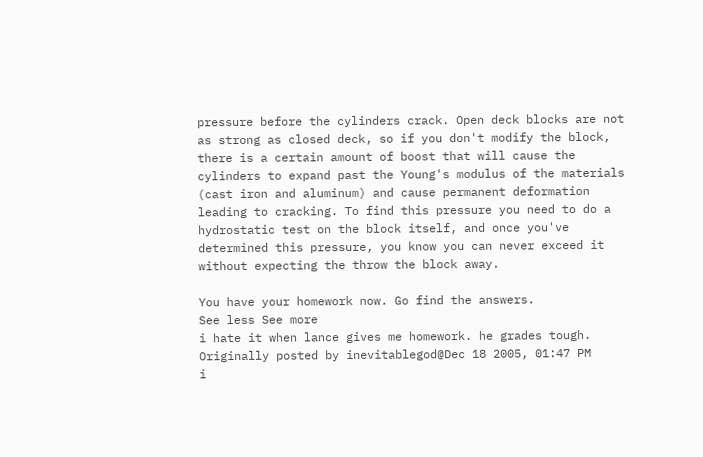pressure before the cylinders crack. Open deck blocks are not as strong as closed deck, so if you don't modify the block, there is a certain amount of boost that will cause the cylinders to expand past the Young's modulus of the materials (cast iron and aluminum) and cause permanent deformation leading to cracking. To find this pressure you need to do a hydrostatic test on the block itself, and once you've determined this pressure, you know you can never exceed it without expecting the throw the block away.

You have your homework now. Go find the answers.
See less See more
i hate it when lance gives me homework. he grades tough.
Originally posted by inevitablegod@Dec 18 2005, 01:47 PM
i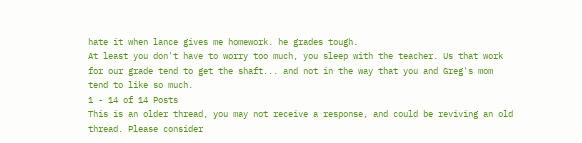hate it when lance gives me homework. he grades tough.
At least you don't have to worry too much, you sleep with the teacher. Us that work for our grade tend to get the shaft... and not in the way that you and Greg's mom tend to like so much.
1 - 14 of 14 Posts
This is an older thread, you may not receive a response, and could be reviving an old thread. Please consider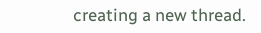creating a new thread.